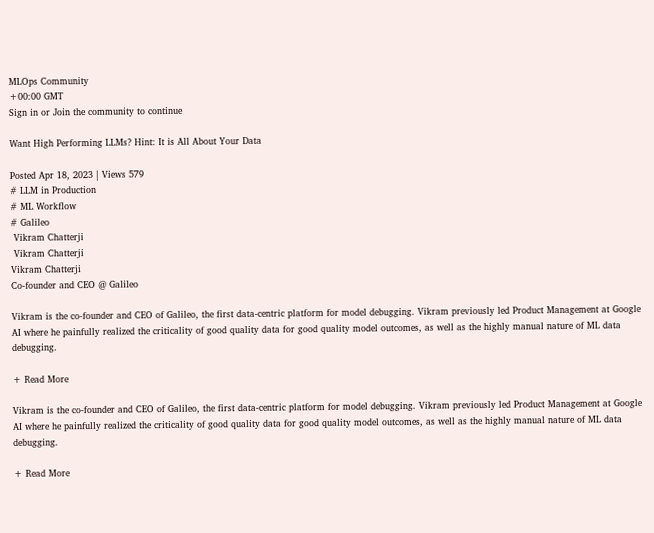MLOps Community
+00:00 GMT
Sign in or Join the community to continue

Want High Performing LLMs? Hint: It is All About Your Data

Posted Apr 18, 2023 | Views 579
# LLM in Production
# ML Workflow
# Galileo
 Vikram Chatterji
 Vikram Chatterji
Vikram Chatterji
Co-founder and CEO @ Galileo

Vikram is the co-founder and CEO of Galileo, the first data-centric platform for model debugging. Vikram previously led Product Management at Google AI where he painfully realized the criticality of good quality data for good quality model outcomes, as well as the highly manual nature of ML data debugging.

+ Read More

Vikram is the co-founder and CEO of Galileo, the first data-centric platform for model debugging. Vikram previously led Product Management at Google AI where he painfully realized the criticality of good quality data for good quality model outcomes, as well as the highly manual nature of ML data debugging.

+ Read More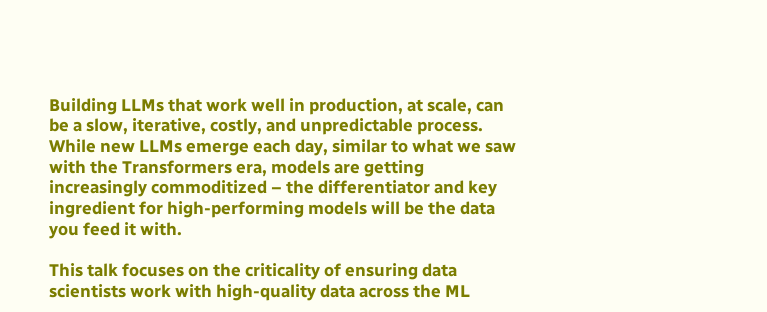Building LLMs that work well in production, at scale, can be a slow, iterative, costly, and unpredictable process. While new LLMs emerge each day, similar to what we saw with the Transformers era, models are getting increasingly commoditized – the differentiator and key ingredient for high-performing models will be the data you feed it with.

This talk focuses on the criticality of ensuring data scientists work with high-quality data across the ML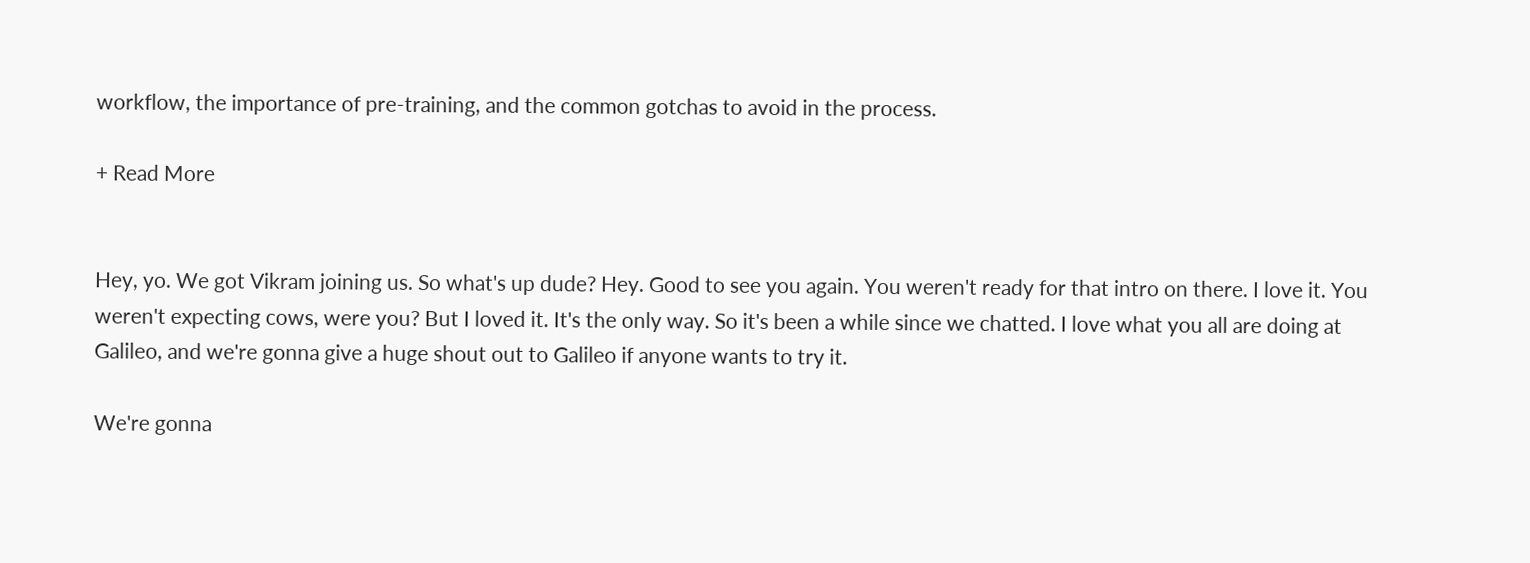workflow, the importance of pre-training, and the common gotchas to avoid in the process.

+ Read More


Hey, yo. We got Vikram joining us. So what's up dude? Hey. Good to see you again. You weren't ready for that intro on there. I love it. You weren't expecting cows, were you? But I loved it. It's the only way. So it's been a while since we chatted. I love what you all are doing at Galileo, and we're gonna give a huge shout out to Galileo if anyone wants to try it.

We're gonna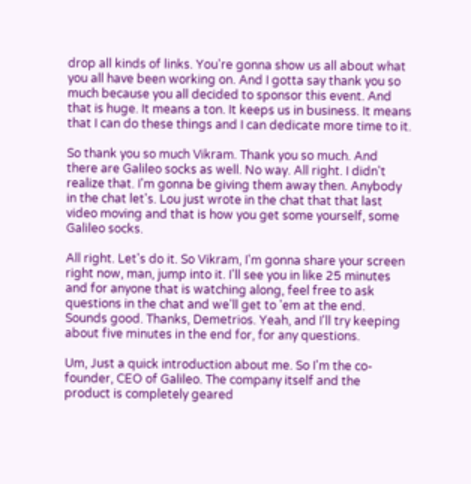drop all kinds of links. You're gonna show us all about what you all have been working on. And I gotta say thank you so much because you all decided to sponsor this event. And that is huge. It means a ton. It keeps us in business. It means that I can do these things and I can dedicate more time to it.

So thank you so much Vikram. Thank you so much. And there are Galileo socks as well. No way. All right. I didn't realize that. I'm gonna be giving them away then. Anybody in the chat let's. Lou just wrote in the chat that that last video moving and that is how you get some yourself, some Galileo socks.

All right. Let's do it. So Vikram, I'm gonna share your screen right now, man, jump into it. I'll see you in like 25 minutes and for anyone that is watching along, feel free to ask questions in the chat and we'll get to 'em at the end. Sounds good. Thanks, Demetrios. Yeah, and I'll try keeping about five minutes in the end for, for any questions.

Um, Just a quick introduction about me. So I'm the co-founder, CEO of Galileo. The company itself and the product is completely geared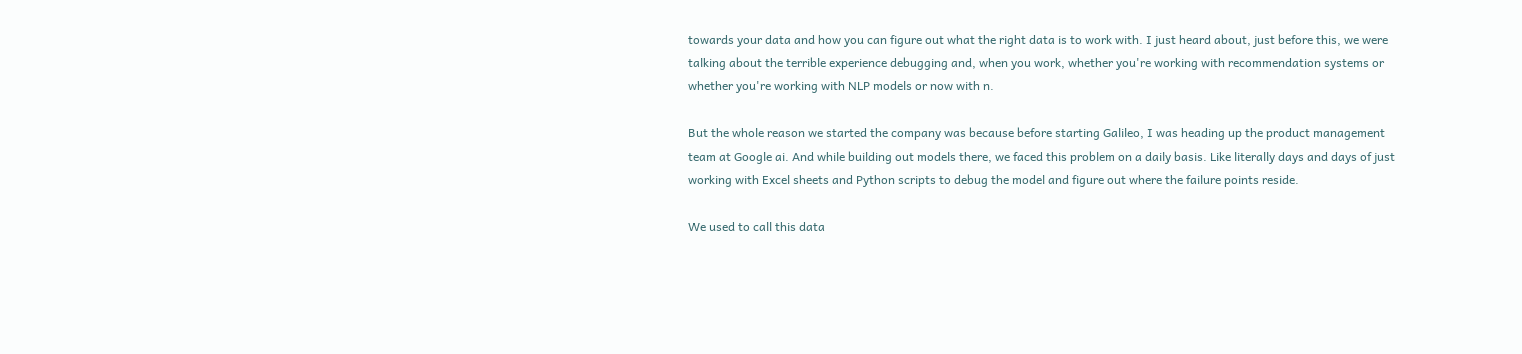towards your data and how you can figure out what the right data is to work with. I just heard about, just before this, we were talking about the terrible experience debugging and, when you work, whether you're working with recommendation systems or whether you're working with NLP models or now with n.

But the whole reason we started the company was because before starting Galileo, I was heading up the product management team at Google ai. And while building out models there, we faced this problem on a daily basis. Like literally days and days of just working with Excel sheets and Python scripts to debug the model and figure out where the failure points reside.

We used to call this data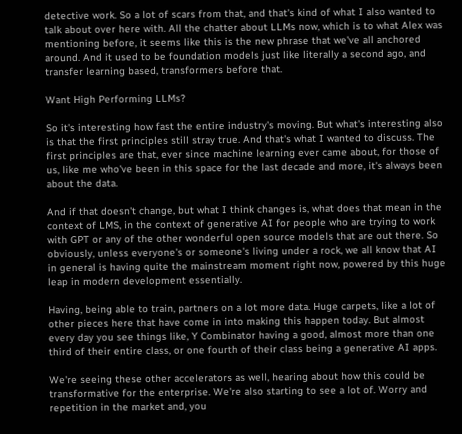detective work. So a lot of scars from that, and that's kind of what I also wanted to talk about over here with. All the chatter about LLMs now, which is to what Alex was mentioning before, it seems like this is the new phrase that we've all anchored around. And it used to be foundation models just like literally a second ago, and transfer learning based, transformers before that.

Want High Performing LLMs?

So it's interesting how fast the entire industry's moving. But what's interesting also is that the first principles still stray true. And that's what I wanted to discuss. The first principles are that, ever since machine learning ever came about, for those of us, like me who've been in this space for the last decade and more, it's always been about the data.

And if that doesn't change, but what I think changes is, what does that mean in the context of LMS, in the context of generative AI for people who are trying to work with GPT or any of the other wonderful open source models that are out there. So obviously, unless everyone's or someone's living under a rock, we all know that AI in general is having quite the mainstream moment right now, powered by this huge leap in modern development essentially.

Having, being able to train, partners on a lot more data. Huge carpets, like a lot of other pieces here that have come in into making this happen today. But almost every day you see things like, Y Combinator having a good, almost more than one third of their entire class, or one fourth of their class being a generative AI apps.

We're seeing these other accelerators as well, hearing about how this could be transformative for the enterprise. We're also starting to see a lot of. Worry and repetition in the market and, you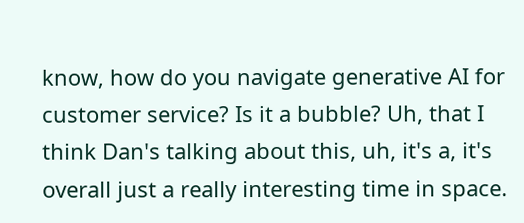know, how do you navigate generative AI for customer service? Is it a bubble? Uh, that I think Dan's talking about this, uh, it's a, it's overall just a really interesting time in space.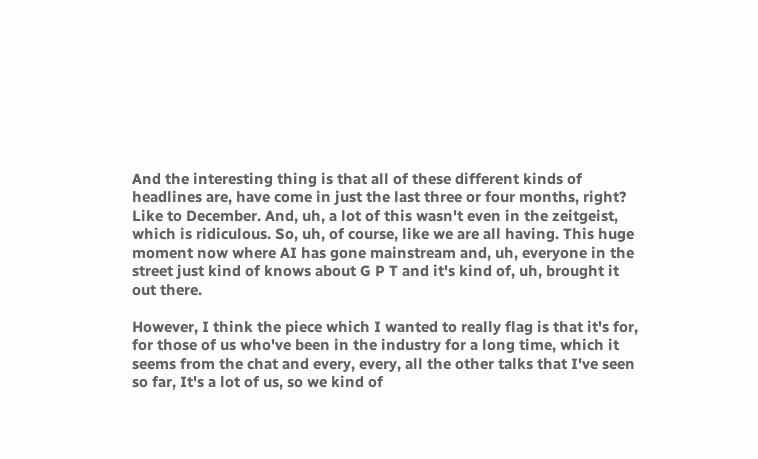And the interesting thing is that all of these different kinds of headlines are, have come in just the last three or four months, right? Like to December. And, uh, a lot of this wasn't even in the zeitgeist, which is ridiculous. So, uh, of course, like we are all having. This huge moment now where AI has gone mainstream and, uh, everyone in the street just kind of knows about G P T and it's kind of, uh, brought it out there.

However, I think the piece which I wanted to really flag is that it's for, for those of us who've been in the industry for a long time, which it seems from the chat and every, every, all the other talks that I've seen so far, It's a lot of us, so we kind of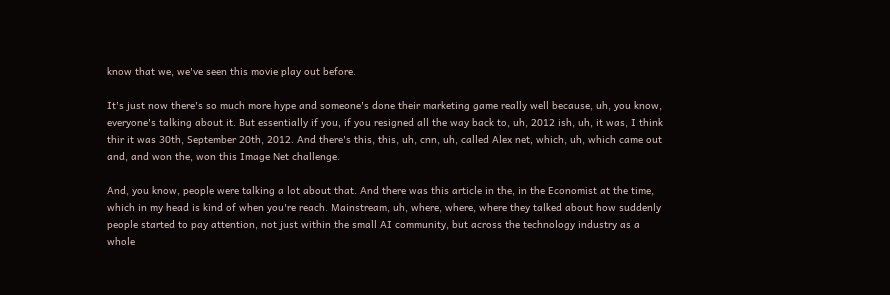know that we, we've seen this movie play out before.

It's just now there's so much more hype and someone's done their marketing game really well because, uh, you know, everyone's talking about it. But essentially if you, if you resigned all the way back to, uh, 2012 ish, uh, it was, I think thir it was 30th, September 20th, 2012. And there's this, this, uh, cnn, uh, called Alex net, which, uh, which came out and, and won the, won this Image Net challenge.

And, you know, people were talking a lot about that. And there was this article in the, in the Economist at the time, which in my head is kind of when you're reach. Mainstream, uh, where, where, where they talked about how suddenly people started to pay attention, not just within the small AI community, but across the technology industry as a whole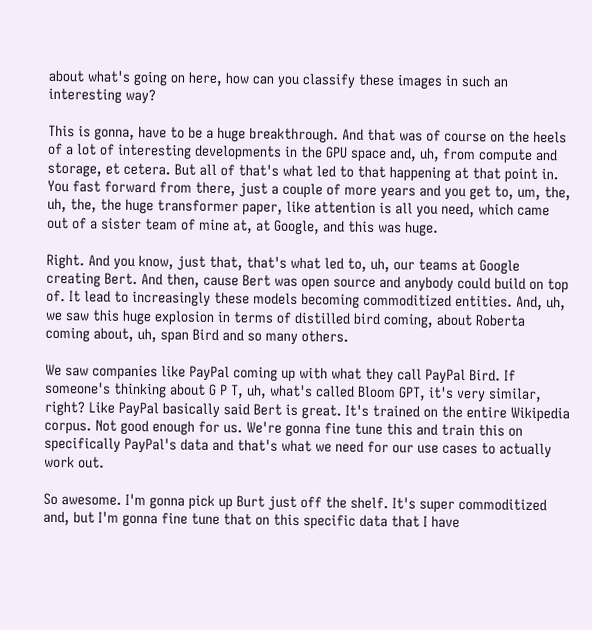about what's going on here, how can you classify these images in such an interesting way?

This is gonna, have to be a huge breakthrough. And that was of course on the heels of a lot of interesting developments in the GPU space and, uh, from compute and storage, et cetera. But all of that's what led to that happening at that point in. You fast forward from there, just a couple of more years and you get to, um, the, uh, the, the huge transformer paper, like attention is all you need, which came out of a sister team of mine at, at Google, and this was huge.

Right. And you know, just that, that's what led to, uh, our teams at Google creating Bert. And then, cause Bert was open source and anybody could build on top of. It lead to increasingly these models becoming commoditized entities. And, uh, we saw this huge explosion in terms of distilled bird coming, about Roberta coming about, uh, span Bird and so many others.

We saw companies like PayPal coming up with what they call PayPal Bird. If someone's thinking about G P T, uh, what's called Bloom GPT, it's very similar, right? Like PayPal basically said Bert is great. It's trained on the entire Wikipedia corpus. Not good enough for us. We're gonna fine tune this and train this on specifically PayPal's data and that's what we need for our use cases to actually work out.

So awesome. I'm gonna pick up Burt just off the shelf. It's super commoditized and, but I'm gonna fine tune that on this specific data that I have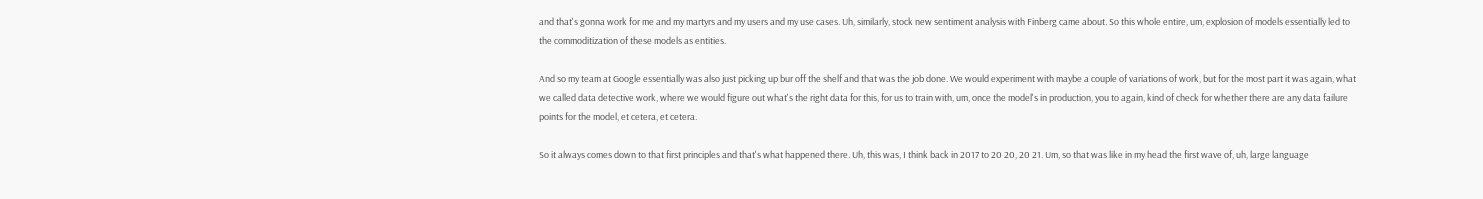and that's gonna work for me and my martyrs and my users and my use cases. Uh, similarly, stock new sentiment analysis with Finberg came about. So this whole entire, um, explosion of models essentially led to the commoditization of these models as entities.

And so my team at Google essentially was also just picking up bur off the shelf and that was the job done. We would experiment with maybe a couple of variations of work, but for the most part it was again, what we called data detective work, where we would figure out what's the right data for this, for us to train with, um, once the model's in production, you to again, kind of check for whether there are any data failure points for the model, et cetera, et cetera.

So it always comes down to that first principles and that's what happened there. Uh, this was, I think back in 2017 to 20 20, 20 21. Um, so that was like in my head the first wave of, uh, large language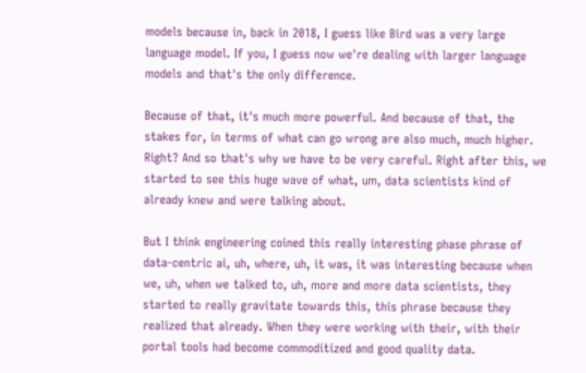models because in, back in 2018, I guess like Bird was a very large language model. If you, I guess now we're dealing with larger language models and that's the only difference.

Because of that, it's much more powerful. And because of that, the stakes for, in terms of what can go wrong are also much, much higher. Right? And so that's why we have to be very careful. Right after this, we started to see this huge wave of what, um, data scientists kind of already knew and were talking about.

But I think engineering coined this really interesting phase phrase of data-centric ai, uh, where, uh, it was, it was interesting because when we, uh, when we talked to, uh, more and more data scientists, they started to really gravitate towards this, this phrase because they realized that already. When they were working with their, with their portal tools had become commoditized and good quality data.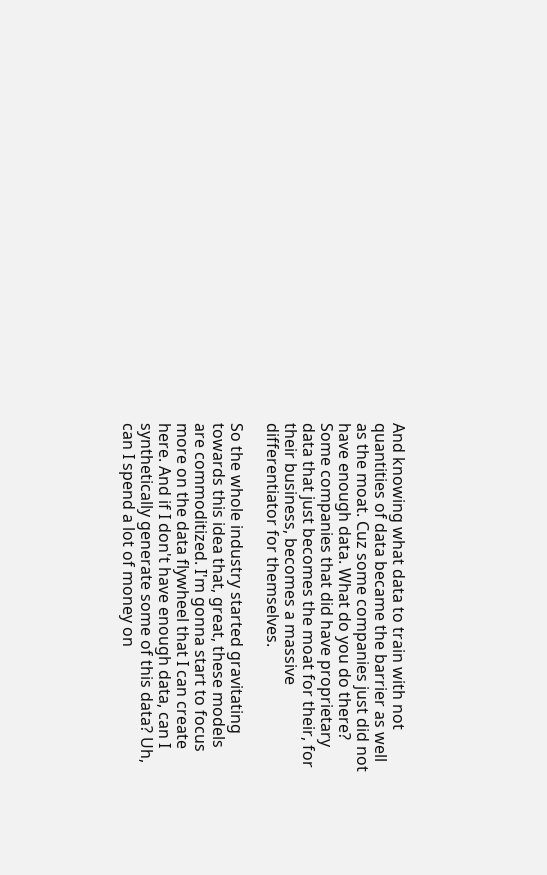And knowing what data to train with not quantities of data became the barrier as well as the moat. Cuz some companies just did not have enough data. What do you do there? Some companies that did have proprietary data that just becomes the moat for their, for their business, becomes a massive differentiator for themselves.

So the whole industry started gravitating towards this idea that, great, these models are commoditized. I'm gonna start to focus more on the data flywheel that I can create here. And if I don't have enough data, can I synthetically generate some of this data? Uh, can I spend a lot of money on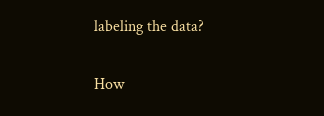labeling the data?

How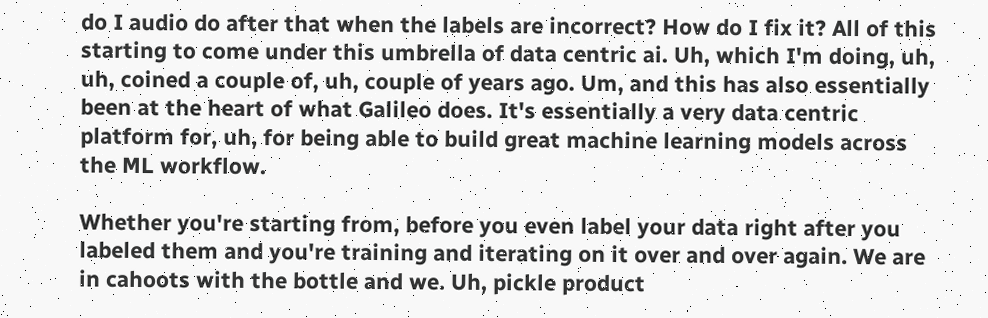do I audio do after that when the labels are incorrect? How do I fix it? All of this starting to come under this umbrella of data centric ai. Uh, which I'm doing, uh, uh, coined a couple of, uh, couple of years ago. Um, and this has also essentially been at the heart of what Galileo does. It's essentially a very data centric platform for, uh, for being able to build great machine learning models across the ML workflow.

Whether you're starting from, before you even label your data right after you labeled them and you're training and iterating on it over and over again. We are in cahoots with the bottle and we. Uh, pickle product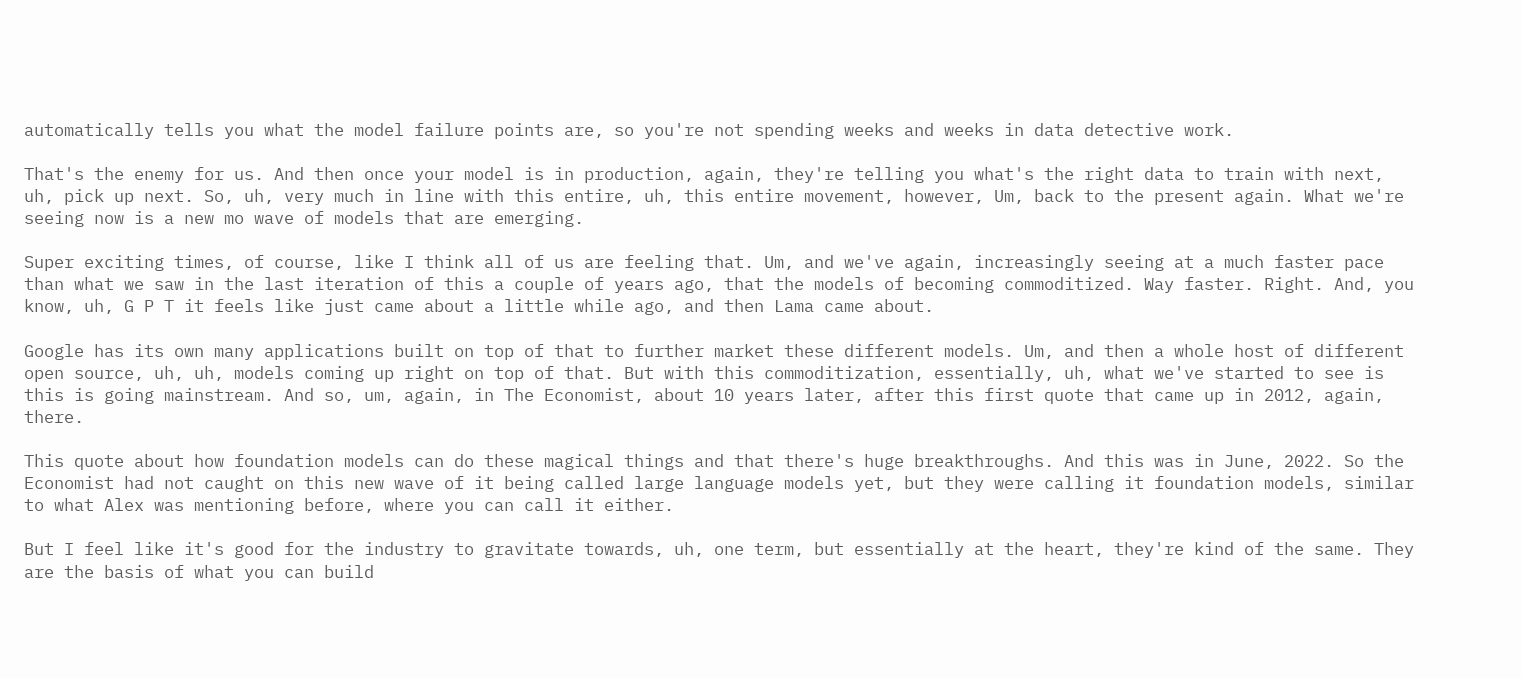automatically tells you what the model failure points are, so you're not spending weeks and weeks in data detective work.

That's the enemy for us. And then once your model is in production, again, they're telling you what's the right data to train with next, uh, pick up next. So, uh, very much in line with this entire, uh, this entire movement, however, Um, back to the present again. What we're seeing now is a new mo wave of models that are emerging.

Super exciting times, of course, like I think all of us are feeling that. Um, and we've again, increasingly seeing at a much faster pace than what we saw in the last iteration of this a couple of years ago, that the models of becoming commoditized. Way faster. Right. And, you know, uh, G P T it feels like just came about a little while ago, and then Lama came about.

Google has its own many applications built on top of that to further market these different models. Um, and then a whole host of different open source, uh, uh, models coming up right on top of that. But with this commoditization, essentially, uh, what we've started to see is this is going mainstream. And so, um, again, in The Economist, about 10 years later, after this first quote that came up in 2012, again, there.

This quote about how foundation models can do these magical things and that there's huge breakthroughs. And this was in June, 2022. So the Economist had not caught on this new wave of it being called large language models yet, but they were calling it foundation models, similar to what Alex was mentioning before, where you can call it either.

But I feel like it's good for the industry to gravitate towards, uh, one term, but essentially at the heart, they're kind of the same. They are the basis of what you can build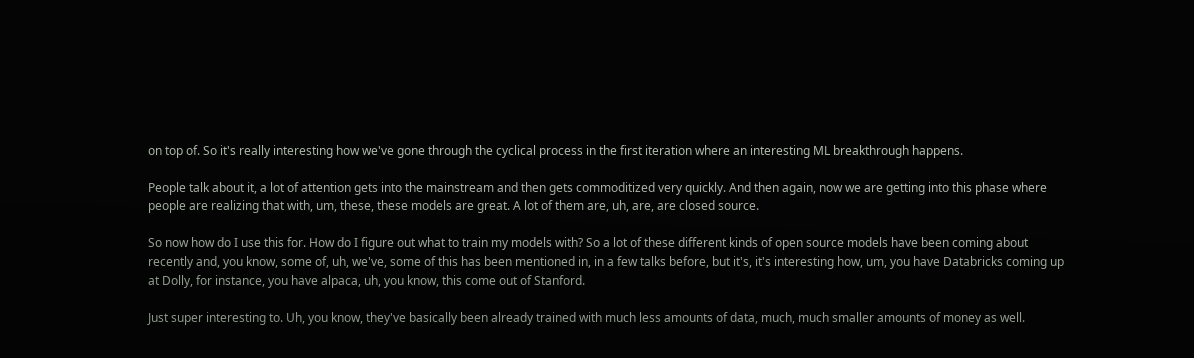on top of. So it's really interesting how we've gone through the cyclical process in the first iteration where an interesting ML breakthrough happens.

People talk about it, a lot of attention gets into the mainstream and then gets commoditized very quickly. And then again, now we are getting into this phase where people are realizing that with, um, these, these models are great. A lot of them are, uh, are, are closed source.

So now how do I use this for. How do I figure out what to train my models with? So a lot of these different kinds of open source models have been coming about recently and, you know, some of, uh, we've, some of this has been mentioned in, in a few talks before, but it's, it's interesting how, um, you have Databricks coming up at Dolly, for instance, you have alpaca, uh, you know, this come out of Stanford.

Just super interesting to. Uh, you know, they've basically been already trained with much less amounts of data, much, much smaller amounts of money as well.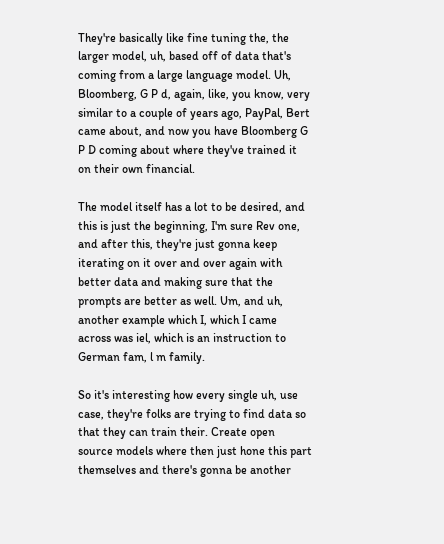They're basically like fine tuning the, the larger model, uh, based off of data that's coming from a large language model. Uh, Bloomberg, G P d, again, like, you know, very similar to a couple of years ago, PayPal, Bert came about, and now you have Bloomberg G P D coming about where they've trained it on their own financial.

The model itself has a lot to be desired, and this is just the beginning, I'm sure Rev one, and after this, they're just gonna keep iterating on it over and over again with better data and making sure that the prompts are better as well. Um, and uh, another example which I, which I came across was iel, which is an instruction to German fam, l m family.

So it's interesting how every single uh, use case, they're folks are trying to find data so that they can train their. Create open source models where then just hone this part themselves and there's gonna be another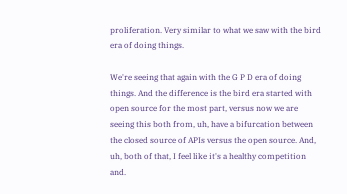proliferation. Very similar to what we saw with the bird era of doing things.

We're seeing that again with the G P D era of doing things. And the difference is the bird era started with open source for the most part, versus now we are seeing this both from, uh, have a bifurcation between the closed source of APIs versus the open source. And, uh, both of that, I feel like it's a healthy competition and.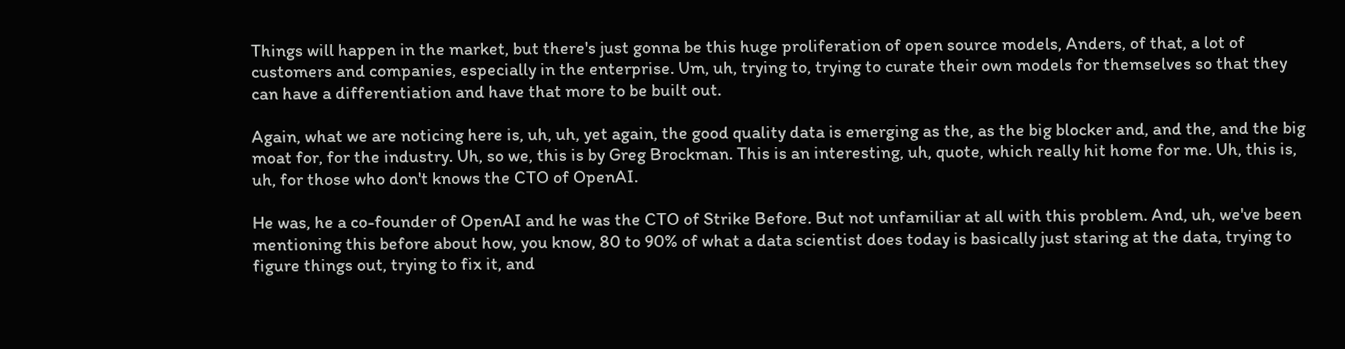Things will happen in the market, but there's just gonna be this huge proliferation of open source models, Anders, of that, a lot of customers and companies, especially in the enterprise. Um, uh, trying to, trying to curate their own models for themselves so that they can have a differentiation and have that more to be built out.

Again, what we are noticing here is, uh, uh, yet again, the good quality data is emerging as the, as the big blocker and, and the, and the big moat for, for the industry. Uh, so we, this is by Greg Brockman. This is an interesting, uh, quote, which really hit home for me. Uh, this is, uh, for those who don't knows the CTO of OpenAI.

He was, he a co-founder of OpenAI and he was the CTO of Strike Before. But not unfamiliar at all with this problem. And, uh, we've been mentioning this before about how, you know, 80 to 90% of what a data scientist does today is basically just staring at the data, trying to figure things out, trying to fix it, and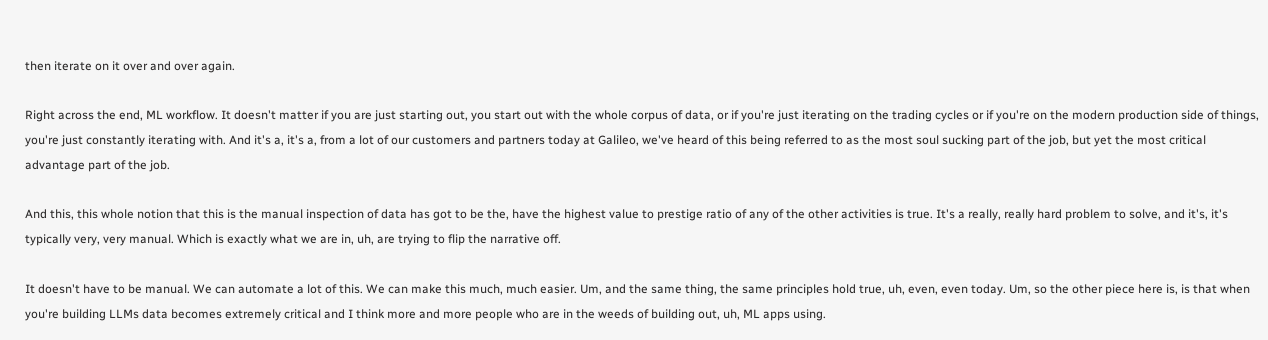then iterate on it over and over again.

Right across the end, ML workflow. It doesn't matter if you are just starting out, you start out with the whole corpus of data, or if you're just iterating on the trading cycles or if you're on the modern production side of things, you're just constantly iterating with. And it's a, it's a, from a lot of our customers and partners today at Galileo, we've heard of this being referred to as the most soul sucking part of the job, but yet the most critical advantage part of the job.

And this, this whole notion that this is the manual inspection of data has got to be the, have the highest value to prestige ratio of any of the other activities is true. It's a really, really hard problem to solve, and it's, it's typically very, very manual. Which is exactly what we are in, uh, are trying to flip the narrative off.

It doesn't have to be manual. We can automate a lot of this. We can make this much, much easier. Um, and the same thing, the same principles hold true, uh, even, even today. Um, so the other piece here is, is that when you're building LLMs data becomes extremely critical and I think more and more people who are in the weeds of building out, uh, ML apps using.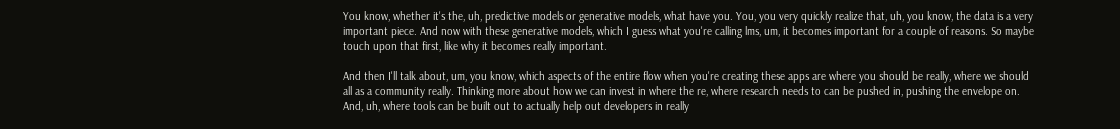You know, whether it's the, uh, predictive models or generative models, what have you. You, you very quickly realize that, uh, you know, the data is a very important piece. And now with these generative models, which I guess what you're calling lms, um, it becomes important for a couple of reasons. So maybe touch upon that first, like why it becomes really important.

And then I'll talk about, um, you know, which aspects of the entire flow when you're creating these apps are where you should be really, where we should all as a community really. Thinking more about how we can invest in where the re, where research needs to can be pushed in, pushing the envelope on. And, uh, where tools can be built out to actually help out developers in really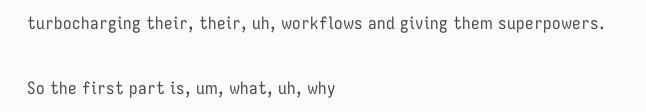turbocharging their, their, uh, workflows and giving them superpowers.

So the first part is, um, what, uh, why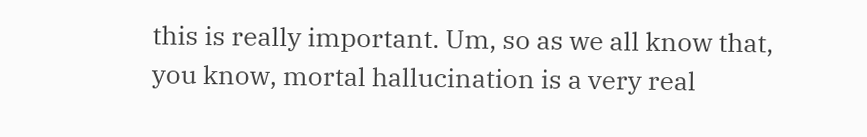this is really important. Um, so as we all know that, you know, mortal hallucination is a very real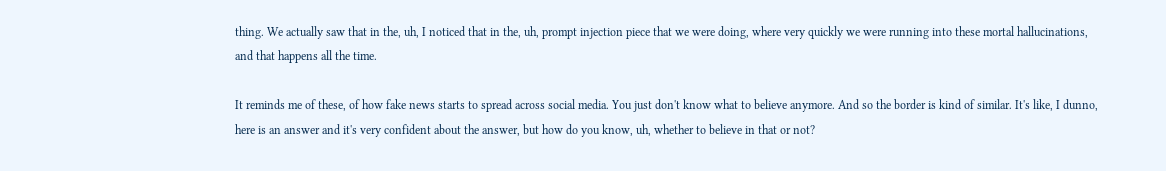thing. We actually saw that in the, uh, I noticed that in the, uh, prompt injection piece that we were doing, where very quickly we were running into these mortal hallucinations, and that happens all the time.

It reminds me of these, of how fake news starts to spread across social media. You just don't know what to believe anymore. And so the border is kind of similar. It's like, I dunno, here is an answer and it's very confident about the answer, but how do you know, uh, whether to believe in that or not?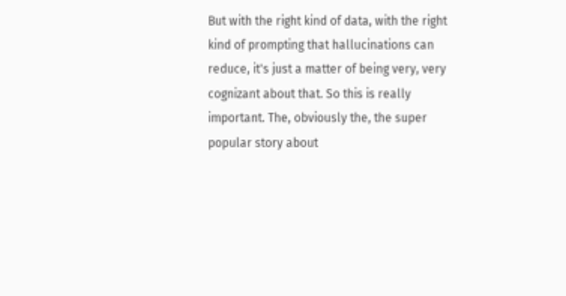But with the right kind of data, with the right kind of prompting that hallucinations can reduce, it's just a matter of being very, very cognizant about that. So this is really important. The, obviously the, the super popular story about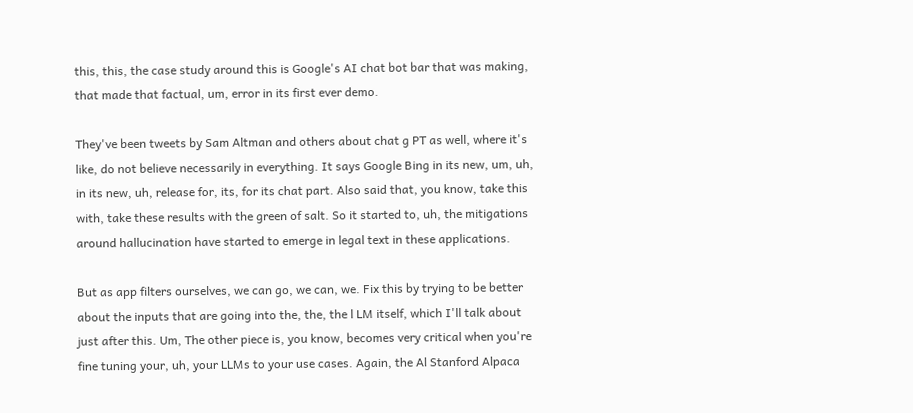this, this, the case study around this is Google's AI chat bot bar that was making, that made that factual, um, error in its first ever demo.

They've been tweets by Sam Altman and others about chat g PT as well, where it's like, do not believe necessarily in everything. It says Google Bing in its new, um, uh, in its new, uh, release for, its, for its chat part. Also said that, you know, take this with, take these results with the green of salt. So it started to, uh, the mitigations around hallucination have started to emerge in legal text in these applications.

But as app filters ourselves, we can go, we can, we. Fix this by trying to be better about the inputs that are going into the, the, the l LM itself, which I'll talk about just after this. Um, The other piece is, you know, becomes very critical when you're fine tuning your, uh, your LLMs to your use cases. Again, the Al Stanford Alpaca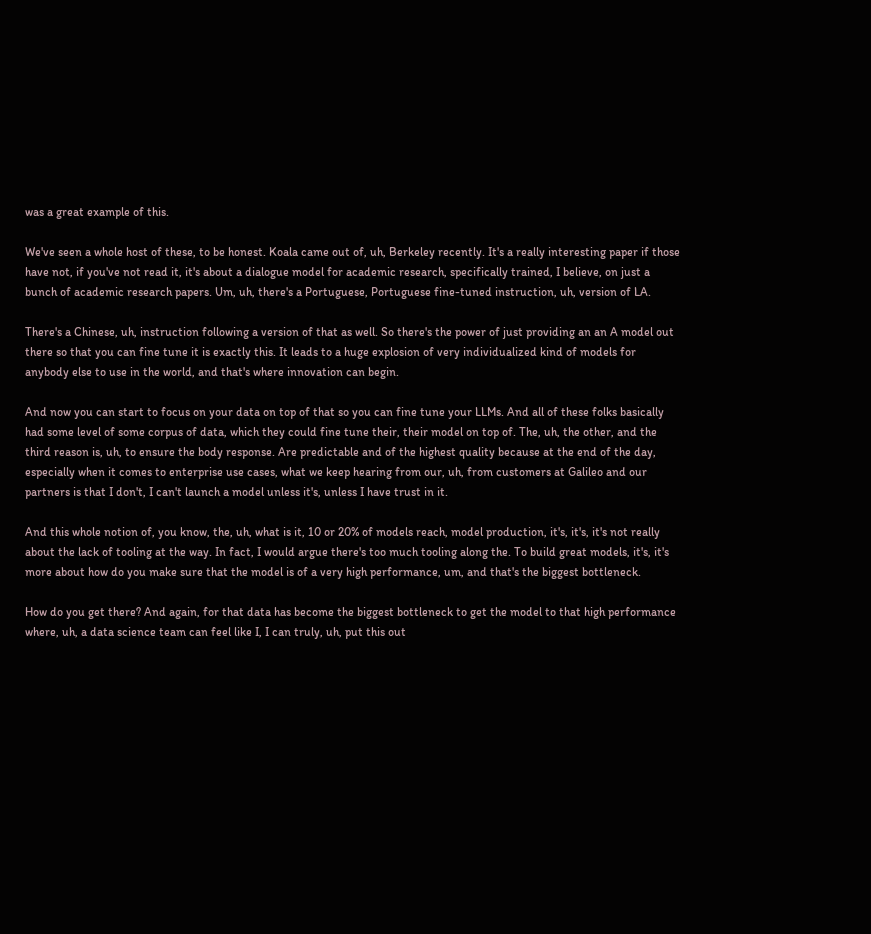was a great example of this.

We've seen a whole host of these, to be honest. Koala came out of, uh, Berkeley recently. It's a really interesting paper if those have not, if you've not read it, it's about a dialogue model for academic research, specifically trained, I believe, on just a bunch of academic research papers. Um, uh, there's a Portuguese, Portuguese fine-tuned instruction, uh, version of LA.

There's a Chinese, uh, instruction following a version of that as well. So there's the power of just providing an an A model out there so that you can fine tune it is exactly this. It leads to a huge explosion of very individualized kind of models for anybody else to use in the world, and that's where innovation can begin.

And now you can start to focus on your data on top of that so you can fine tune your LLMs. And all of these folks basically had some level of some corpus of data, which they could fine tune their, their model on top of. The, uh, the other, and the third reason is, uh, to ensure the body response. Are predictable and of the highest quality because at the end of the day, especially when it comes to enterprise use cases, what we keep hearing from our, uh, from customers at Galileo and our partners is that I don't, I can't launch a model unless it's, unless I have trust in it.

And this whole notion of, you know, the, uh, what is it, 10 or 20% of models reach, model production, it's, it's, it's not really about the lack of tooling at the way. In fact, I would argue there's too much tooling along the. To build great models, it's, it's more about how do you make sure that the model is of a very high performance, um, and that's the biggest bottleneck.

How do you get there? And again, for that data has become the biggest bottleneck to get the model to that high performance where, uh, a data science team can feel like I, I can truly, uh, put this out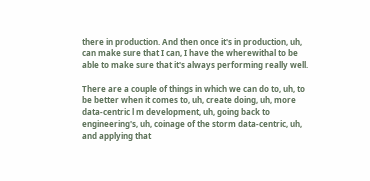there in production. And then once it's in production, uh, can make sure that I can, I have the wherewithal to be able to make sure that it's always performing really well.

There are a couple of things in which we can do to, uh, to be better when it comes to, uh, create doing, uh, more data-centric l m development, uh, going back to engineering's, uh, coinage of the storm data-centric, uh, and applying that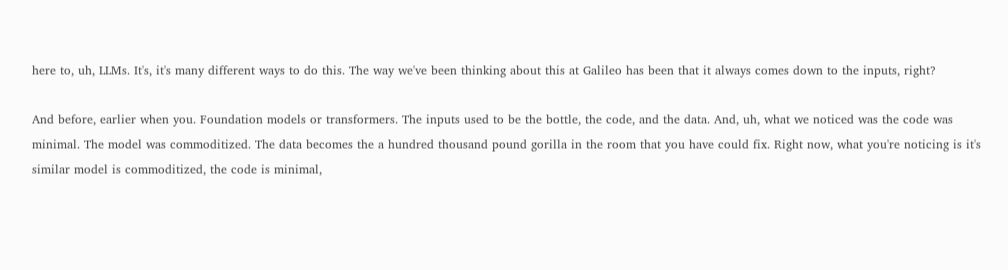here to, uh, LLMs. It's, it's many different ways to do this. The way we've been thinking about this at Galileo has been that it always comes down to the inputs, right?

And before, earlier when you. Foundation models or transformers. The inputs used to be the bottle, the code, and the data. And, uh, what we noticed was the code was minimal. The model was commoditized. The data becomes the a hundred thousand pound gorilla in the room that you have could fix. Right now, what you're noticing is it's similar model is commoditized, the code is minimal,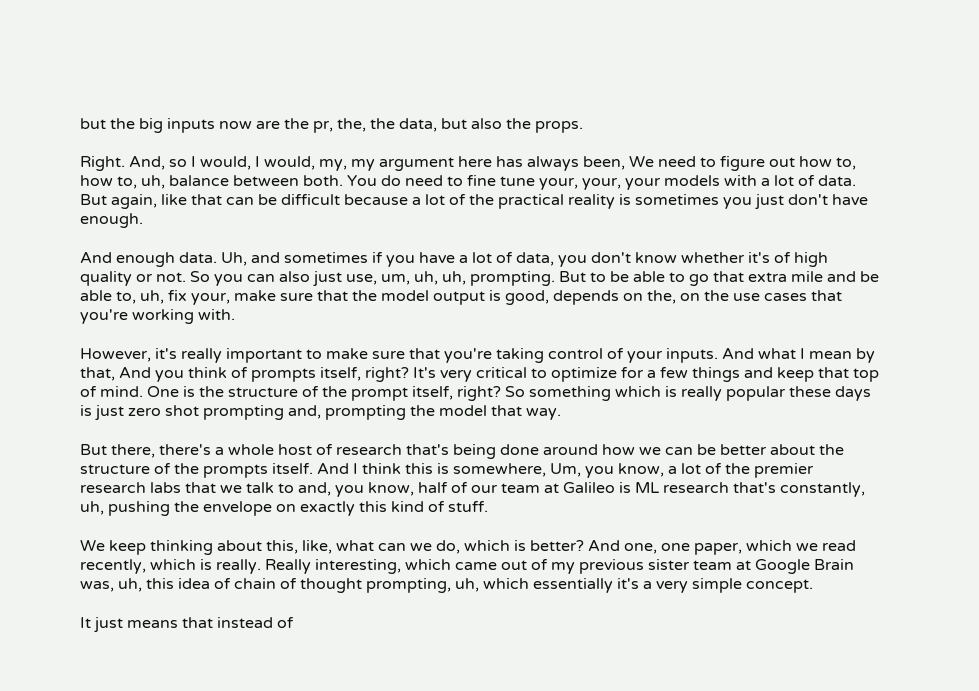but the big inputs now are the pr, the, the data, but also the props.

Right. And, so I would, I would, my, my argument here has always been, We need to figure out how to, how to, uh, balance between both. You do need to fine tune your, your, your models with a lot of data. But again, like that can be difficult because a lot of the practical reality is sometimes you just don't have enough.

And enough data. Uh, and sometimes if you have a lot of data, you don't know whether it's of high quality or not. So you can also just use, um, uh, uh, prompting. But to be able to go that extra mile and be able to, uh, fix your, make sure that the model output is good, depends on the, on the use cases that you're working with.

However, it's really important to make sure that you're taking control of your inputs. And what I mean by that, And you think of prompts itself, right? It's very critical to optimize for a few things and keep that top of mind. One is the structure of the prompt itself, right? So something which is really popular these days is just zero shot prompting and, prompting the model that way.

But there, there's a whole host of research that's being done around how we can be better about the structure of the prompts itself. And I think this is somewhere, Um, you know, a lot of the premier research labs that we talk to and, you know, half of our team at Galileo is ML research that's constantly, uh, pushing the envelope on exactly this kind of stuff.

We keep thinking about this, like, what can we do, which is better? And one, one paper, which we read recently, which is really. Really interesting, which came out of my previous sister team at Google Brain was, uh, this idea of chain of thought prompting, uh, which essentially it's a very simple concept.

It just means that instead of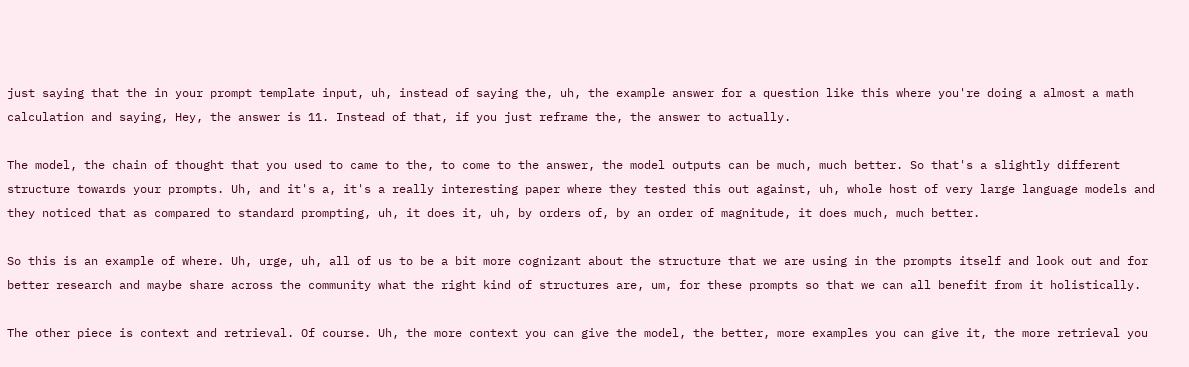just saying that the in your prompt template input, uh, instead of saying the, uh, the example answer for a question like this where you're doing a almost a math calculation and saying, Hey, the answer is 11. Instead of that, if you just reframe the, the answer to actually.

The model, the chain of thought that you used to came to the, to come to the answer, the model outputs can be much, much better. So that's a slightly different structure towards your prompts. Uh, and it's a, it's a really interesting paper where they tested this out against, uh, whole host of very large language models and they noticed that as compared to standard prompting, uh, it does it, uh, by orders of, by an order of magnitude, it does much, much better.

So this is an example of where. Uh, urge, uh, all of us to be a bit more cognizant about the structure that we are using in the prompts itself and look out and for better research and maybe share across the community what the right kind of structures are, um, for these prompts so that we can all benefit from it holistically.

The other piece is context and retrieval. Of course. Uh, the more context you can give the model, the better, more examples you can give it, the more retrieval you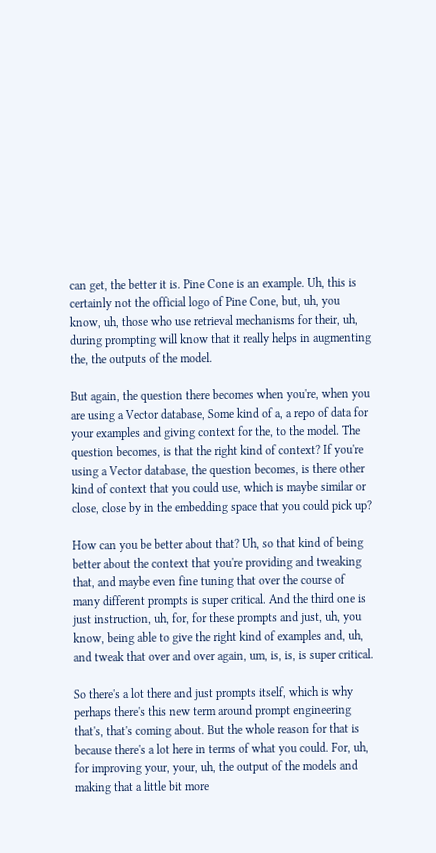can get, the better it is. Pine Cone is an example. Uh, this is certainly not the official logo of Pine Cone, but, uh, you know, uh, those who use retrieval mechanisms for their, uh, during prompting will know that it really helps in augmenting the, the outputs of the model.

But again, the question there becomes when you're, when you are using a Vector database, Some kind of a, a repo of data for your examples and giving context for the, to the model. The question becomes, is that the right kind of context? If you're using a Vector database, the question becomes, is there other kind of context that you could use, which is maybe similar or close, close by in the embedding space that you could pick up?

How can you be better about that? Uh, so that kind of being better about the context that you're providing and tweaking that, and maybe even fine tuning that over the course of many different prompts is super critical. And the third one is just instruction, uh, for, for these prompts and just, uh, you know, being able to give the right kind of examples and, uh, and tweak that over and over again, um, is, is, is super critical.

So there's a lot there and just prompts itself, which is why perhaps there's this new term around prompt engineering that's, that's coming about. But the whole reason for that is because there's a lot here in terms of what you could. For, uh, for improving your, your, uh, the output of the models and making that a little bit more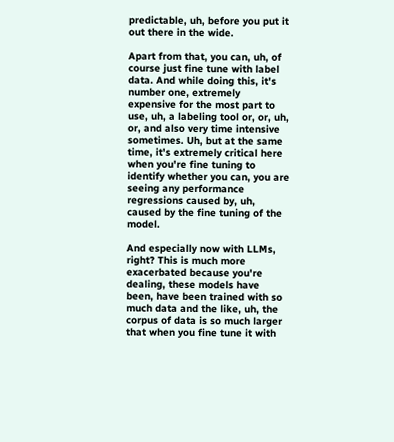predictable, uh, before you put it out there in the wide.

Apart from that, you can, uh, of course just fine tune with label data. And while doing this, it's number one, extremely expensive for the most part to use, uh, a labeling tool or, or, uh, or, and also very time intensive sometimes. Uh, but at the same time, it's extremely critical here when you're fine tuning to identify whether you can, you are seeing any performance regressions caused by, uh, caused by the fine tuning of the model.

And especially now with LLMs, right? This is much more exacerbated because you're dealing, these models have been, have been trained with so much data and the like, uh, the corpus of data is so much larger that when you fine tune it with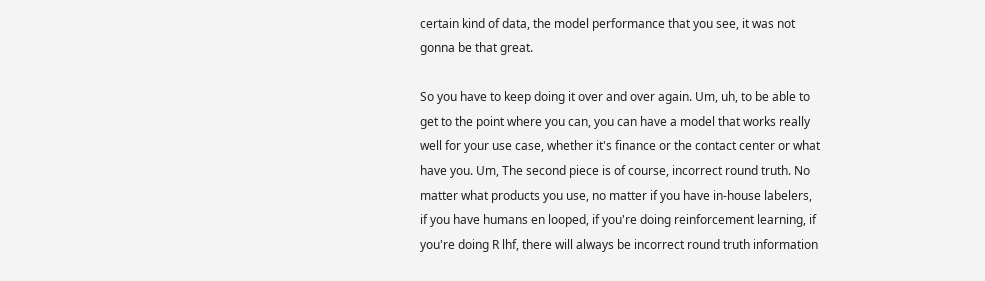certain kind of data, the model performance that you see, it was not gonna be that great.

So you have to keep doing it over and over again. Um, uh, to be able to get to the point where you can, you can have a model that works really well for your use case, whether it's finance or the contact center or what have you. Um, The second piece is of course, incorrect round truth. No matter what products you use, no matter if you have in-house labelers, if you have humans en looped, if you're doing reinforcement learning, if you're doing R lhf, there will always be incorrect round truth information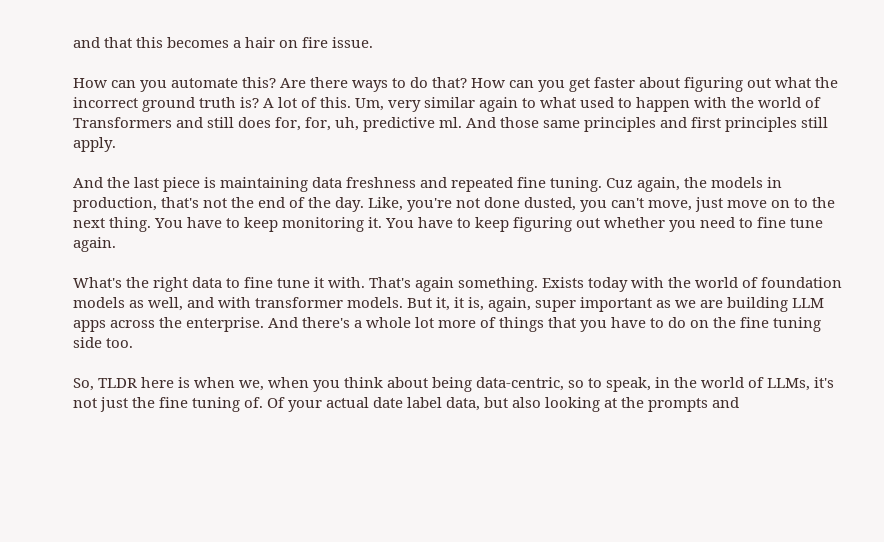and that this becomes a hair on fire issue.

How can you automate this? Are there ways to do that? How can you get faster about figuring out what the incorrect ground truth is? A lot of this. Um, very similar again to what used to happen with the world of Transformers and still does for, for, uh, predictive ml. And those same principles and first principles still apply.

And the last piece is maintaining data freshness and repeated fine tuning. Cuz again, the models in production, that's not the end of the day. Like, you're not done dusted, you can't move, just move on to the next thing. You have to keep monitoring it. You have to keep figuring out whether you need to fine tune again.

What's the right data to fine tune it with. That's again something. Exists today with the world of foundation models as well, and with transformer models. But it, it is, again, super important as we are building LLM apps across the enterprise. And there's a whole lot more of things that you have to do on the fine tuning side too.

So, TLDR here is when we, when you think about being data-centric, so to speak, in the world of LLMs, it's not just the fine tuning of. Of your actual date label data, but also looking at the prompts and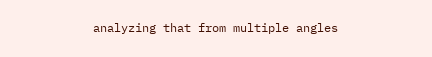analyzing that from multiple angles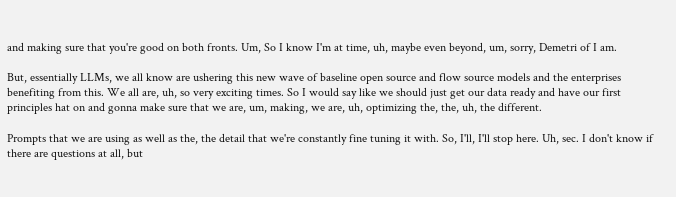and making sure that you're good on both fronts. Um, So I know I'm at time, uh, maybe even beyond, um, sorry, Demetri of I am.

But, essentially LLMs, we all know are ushering this new wave of baseline open source and flow source models and the enterprises benefiting from this. We all are, uh, so very exciting times. So I would say like we should just get our data ready and have our first principles hat on and gonna make sure that we are, um, making, we are, uh, optimizing the, the, uh, the different.

Prompts that we are using as well as the, the detail that we're constantly fine tuning it with. So, I'll, I'll stop here. Uh, sec. I don't know if there are questions at all, but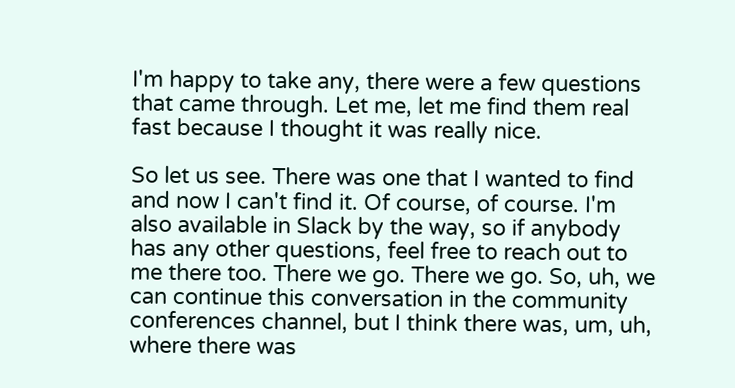I'm happy to take any, there were a few questions that came through. Let me, let me find them real fast because I thought it was really nice.

So let us see. There was one that I wanted to find and now I can't find it. Of course, of course. I'm also available in Slack by the way, so if anybody has any other questions, feel free to reach out to me there too. There we go. There we go. So, uh, we can continue this conversation in the community conferences channel, but I think there was, um, uh, where there was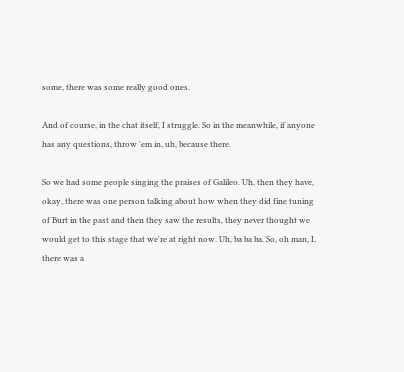some, there was some really good ones.

And of course, in the chat itself, I struggle. So in the meanwhile, if anyone has any questions, throw 'em in, uh, because there.

So we had some people singing the praises of Galileo. Uh, then they have, okay, there was one person talking about how when they did fine tuning of Burt in the past and then they saw the results, they never thought we would get to this stage that we're at right now. Uh, ba ba ba. So, oh man, I, there was a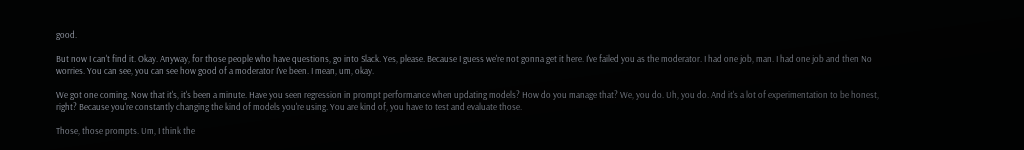good.

But now I can't find it. Okay. Anyway, for those people who have questions, go into Slack. Yes, please. Because I guess we're not gonna get it here. I've failed you as the moderator. I had one job, man. I had one job and then No worries. You can see, you can see how good of a moderator I've been. I mean, um, okay.

We got one coming. Now that it's, it's been a minute. Have you seen regression in prompt performance when updating models? How do you manage that? We, you do. Uh, you do. And it's a lot of experimentation to be honest, right? Because you're constantly changing the kind of models you're using. You are kind of, you have to test and evaluate those.

Those, those prompts. Um, I think the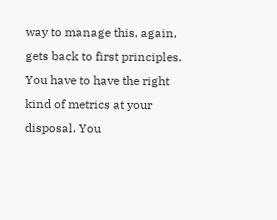way to manage this, again, gets back to first principles. You have to have the right kind of metrics at your disposal. You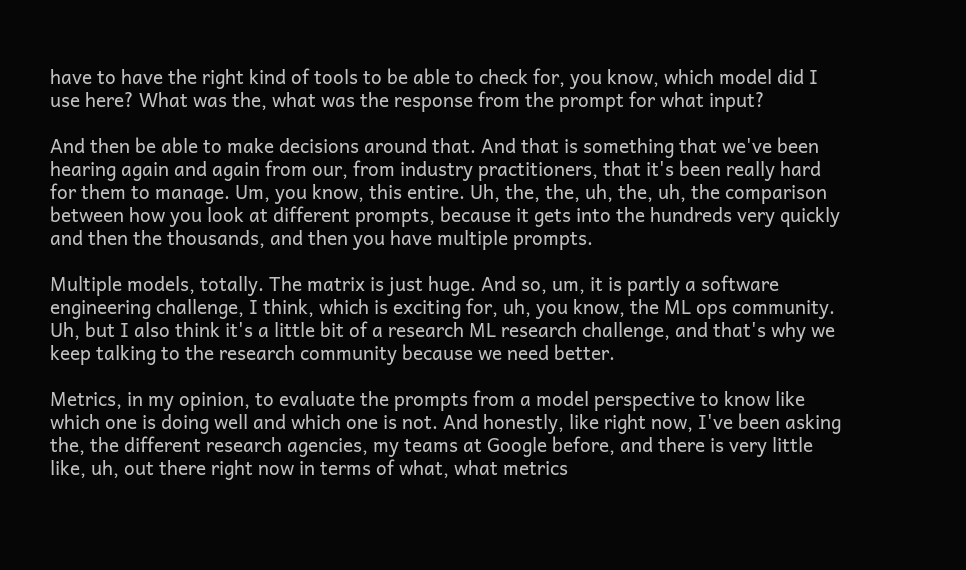have to have the right kind of tools to be able to check for, you know, which model did I use here? What was the, what was the response from the prompt for what input?

And then be able to make decisions around that. And that is something that we've been hearing again and again from our, from industry practitioners, that it's been really hard for them to manage. Um, you know, this entire. Uh, the, the, uh, the, uh, the comparison between how you look at different prompts, because it gets into the hundreds very quickly and then the thousands, and then you have multiple prompts.

Multiple models, totally. The matrix is just huge. And so, um, it is partly a software engineering challenge, I think, which is exciting for, uh, you know, the ML ops community. Uh, but I also think it's a little bit of a research ML research challenge, and that's why we keep talking to the research community because we need better.

Metrics, in my opinion, to evaluate the prompts from a model perspective to know like which one is doing well and which one is not. And honestly, like right now, I've been asking the, the different research agencies, my teams at Google before, and there is very little like, uh, out there right now in terms of what, what metrics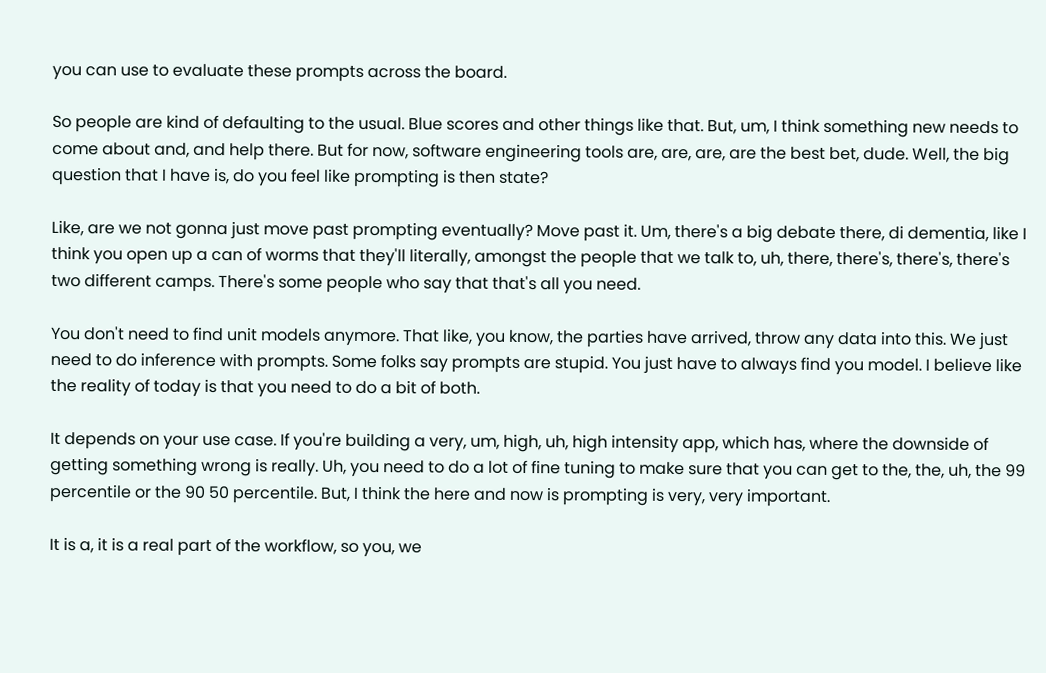you can use to evaluate these prompts across the board.

So people are kind of defaulting to the usual. Blue scores and other things like that. But, um, I think something new needs to come about and, and help there. But for now, software engineering tools are, are, are, are the best bet, dude. Well, the big question that I have is, do you feel like prompting is then state?

Like, are we not gonna just move past prompting eventually? Move past it. Um, there's a big debate there, di dementia, like I think you open up a can of worms that they'll literally, amongst the people that we talk to, uh, there, there's, there's, there's two different camps. There's some people who say that that's all you need.

You don't need to find unit models anymore. That like, you know, the parties have arrived, throw any data into this. We just need to do inference with prompts. Some folks say prompts are stupid. You just have to always find you model. I believe like the reality of today is that you need to do a bit of both.

It depends on your use case. If you're building a very, um, high, uh, high intensity app, which has, where the downside of getting something wrong is really. Uh, you need to do a lot of fine tuning to make sure that you can get to the, the, uh, the 99 percentile or the 90 50 percentile. But, I think the here and now is prompting is very, very important.

It is a, it is a real part of the workflow, so you, we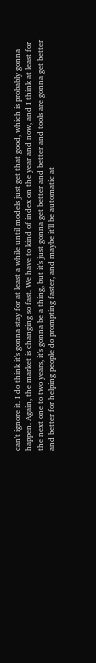can't ignore it. I do think it's gonna stay for at least a while until models just get that good, which is probably gonna happen. Again, the market is changing so fast. We have to kind of index on the year and now, and I think at least for the next one to two years, it's gonna be a thing, but it's just gonna get better and better and tools are gonna get better and better for helping people do prompting faster, and maybe it'll be automatic at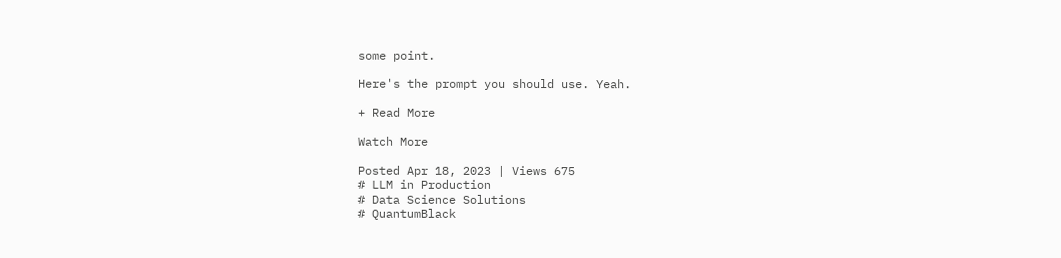some point.

Here's the prompt you should use. Yeah.

+ Read More

Watch More

Posted Apr 18, 2023 | Views 675
# LLM in Production
# Data Science Solutions
# QuantumBlack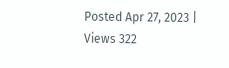Posted Apr 27, 2023 | Views 322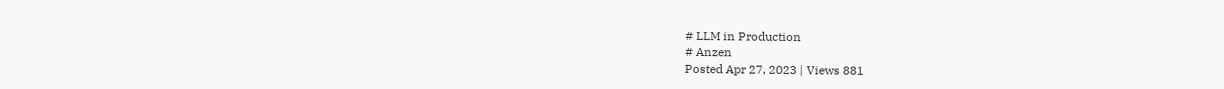# LLM in Production
# Anzen
Posted Apr 27, 2023 | Views 881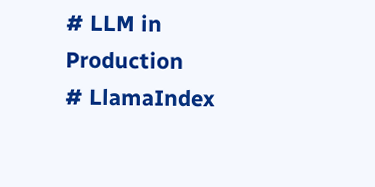# LLM in Production
# LlamaIndex